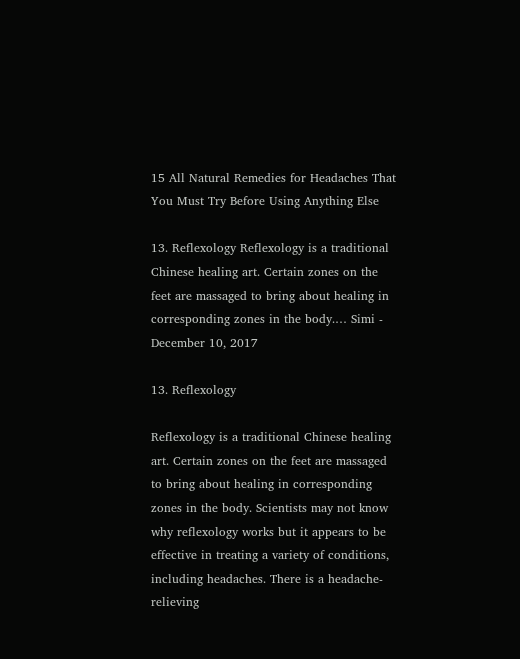15 All Natural Remedies for Headaches That You Must Try Before Using Anything Else

13. Reflexology Reflexology is a traditional Chinese healing art. Certain zones on the feet are massaged to bring about healing in corresponding zones in the body.… Simi - December 10, 2017

13. Reflexology

Reflexology is a traditional Chinese healing art. Certain zones on the feet are massaged to bring about healing in corresponding zones in the body. Scientists may not know why reflexology works but it appears to be effective in treating a variety of conditions, including headaches. There is a headache-relieving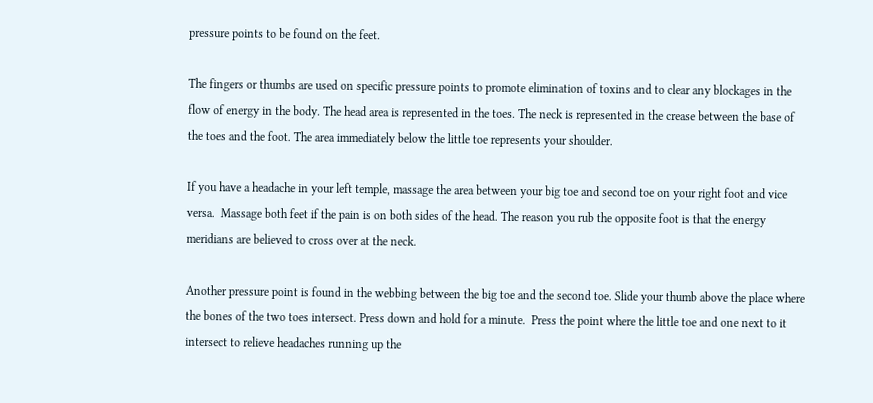pressure points to be found on the feet.

The fingers or thumbs are used on specific pressure points to promote elimination of toxins and to clear any blockages in the flow of energy in the body. The head area is represented in the toes. The neck is represented in the crease between the base of the toes and the foot. The area immediately below the little toe represents your shoulder.

If you have a headache in your left temple, massage the area between your big toe and second toe on your right foot and vice versa.  Massage both feet if the pain is on both sides of the head. The reason you rub the opposite foot is that the energy meridians are believed to cross over at the neck.

Another pressure point is found in the webbing between the big toe and the second toe. Slide your thumb above the place where the bones of the two toes intersect. Press down and hold for a minute.  Press the point where the little toe and one next to it intersect to relieve headaches running up the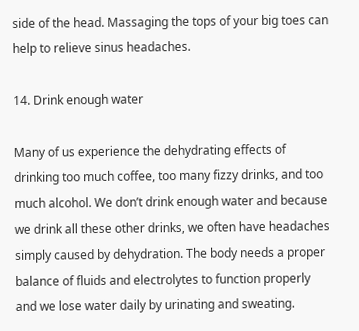side of the head. Massaging the tops of your big toes can help to relieve sinus headaches.

14. Drink enough water

Many of us experience the dehydrating effects of drinking too much coffee, too many fizzy drinks, and too much alcohol. We don’t drink enough water and because we drink all these other drinks, we often have headaches simply caused by dehydration. The body needs a proper balance of fluids and electrolytes to function properly and we lose water daily by urinating and sweating.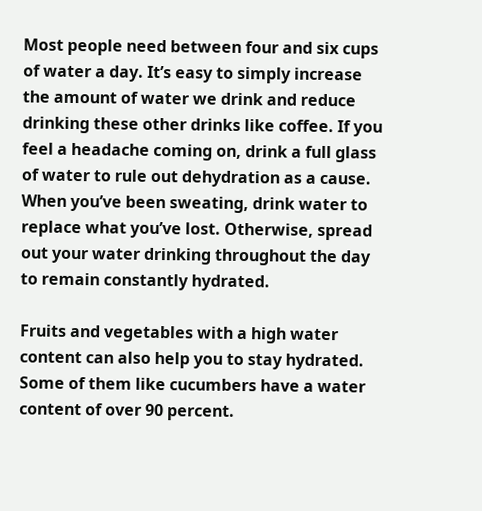Most people need between four and six cups of water a day. It’s easy to simply increase the amount of water we drink and reduce drinking these other drinks like coffee. If you feel a headache coming on, drink a full glass of water to rule out dehydration as a cause. When you’ve been sweating, drink water to replace what you’ve lost. Otherwise, spread out your water drinking throughout the day to remain constantly hydrated.

Fruits and vegetables with a high water content can also help you to stay hydrated. Some of them like cucumbers have a water content of over 90 percent.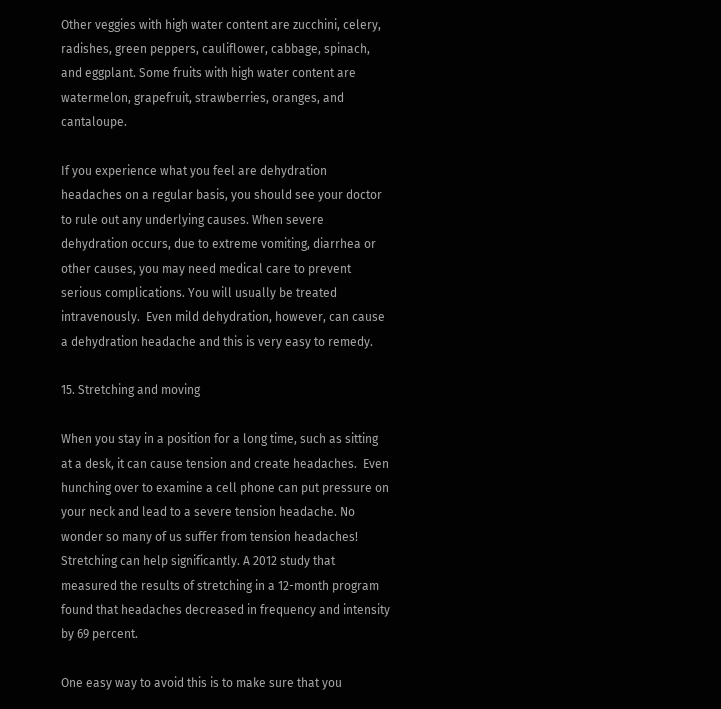Other veggies with high water content are zucchini, celery, radishes, green peppers, cauliflower, cabbage, spinach, and eggplant. Some fruits with high water content are watermelon, grapefruit, strawberries, oranges, and cantaloupe.

If you experience what you feel are dehydration headaches on a regular basis, you should see your doctor to rule out any underlying causes. When severe dehydration occurs, due to extreme vomiting, diarrhea or other causes, you may need medical care to prevent serious complications. You will usually be treated intravenously.  Even mild dehydration, however, can cause a dehydration headache and this is very easy to remedy.

15. Stretching and moving

When you stay in a position for a long time, such as sitting at a desk, it can cause tension and create headaches.  Even hunching over to examine a cell phone can put pressure on your neck and lead to a severe tension headache. No wonder so many of us suffer from tension headaches! Stretching can help significantly. A 2012 study that measured the results of stretching in a 12-month program found that headaches decreased in frequency and intensity by 69 percent.

One easy way to avoid this is to make sure that you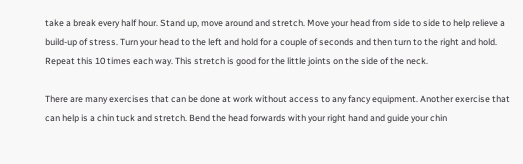take a break every half hour. Stand up, move around and stretch. Move your head from side to side to help relieve a build-up of stress. Turn your head to the left and hold for a couple of seconds and then turn to the right and hold. Repeat this 10 times each way. This stretch is good for the little joints on the side of the neck.

There are many exercises that can be done at work without access to any fancy equipment. Another exercise that can help is a chin tuck and stretch. Bend the head forwards with your right hand and guide your chin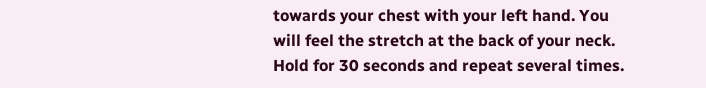towards your chest with your left hand. You will feel the stretch at the back of your neck. Hold for 30 seconds and repeat several times.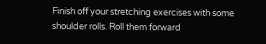Finish off your stretching exercises with some shoulder rolls. Roll them forward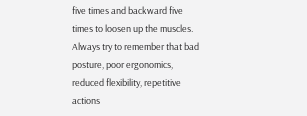five times and backward five times to loosen up the muscles. Always try to remember that bad posture, poor ergonomics, reduced flexibility, repetitive actions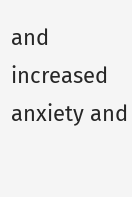and increased anxiety and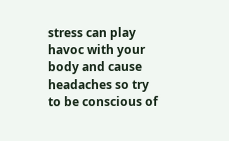stress can play havoc with your body and cause headaches so try to be conscious of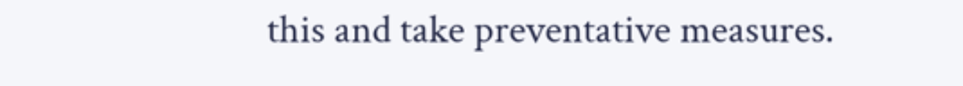this and take preventative measures.